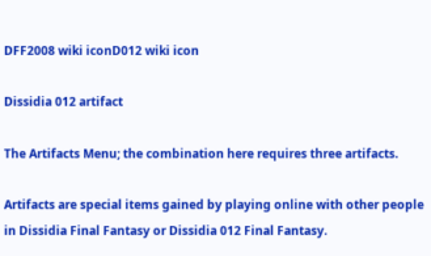DFF2008 wiki iconD012 wiki icon

Dissidia 012 artifact

The Artifacts Menu; the combination here requires three artifacts.

Artifacts are special items gained by playing online with other people in Dissidia Final Fantasy or Dissidia 012 Final Fantasy.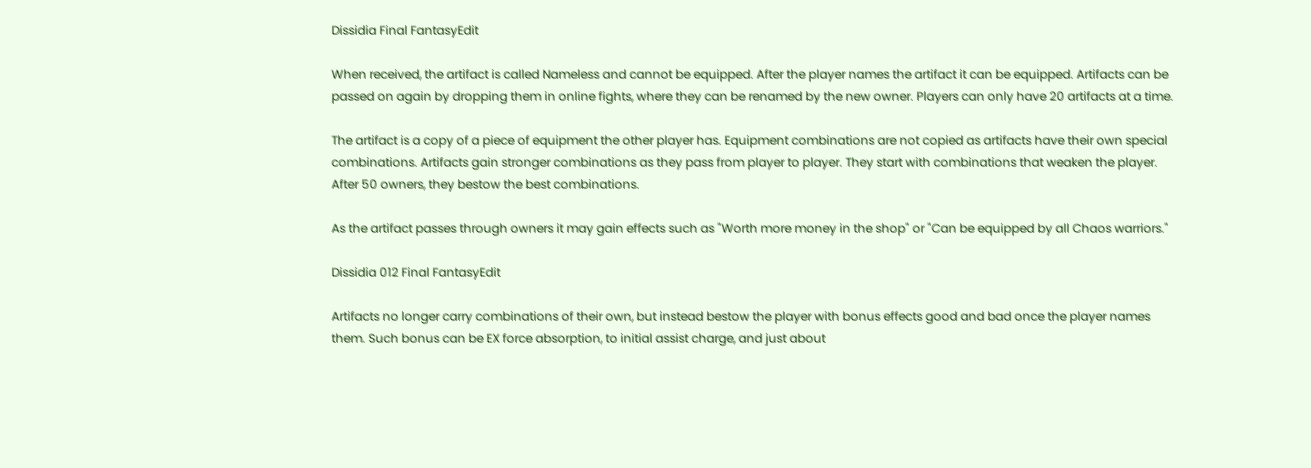Dissidia Final FantasyEdit

When received, the artifact is called Nameless and cannot be equipped. After the player names the artifact it can be equipped. Artifacts can be passed on again by dropping them in online fights, where they can be renamed by the new owner. Players can only have 20 artifacts at a time.

The artifact is a copy of a piece of equipment the other player has. Equipment combinations are not copied as artifacts have their own special combinations. Artifacts gain stronger combinations as they pass from player to player. They start with combinations that weaken the player. After 50 owners, they bestow the best combinations.

As the artifact passes through owners it may gain effects such as "Worth more money in the shop" or "Can be equipped by all Chaos warriors."

Dissidia 012 Final FantasyEdit

Artifacts no longer carry combinations of their own, but instead bestow the player with bonus effects good and bad once the player names them. Such bonus can be EX force absorption, to initial assist charge, and just about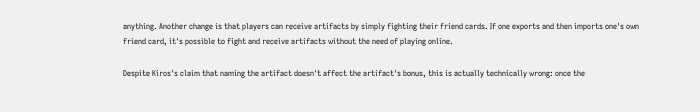anything. Another change is that players can receive artifacts by simply fighting their friend cards. If one exports and then imports one's own friend card, it's possible to fight and receive artifacts without the need of playing online.

Despite Kiros's claim that naming the artifact doesn't affect the artifact's bonus, this is actually technically wrong: once the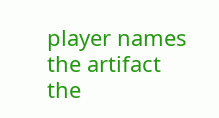player names the artifact the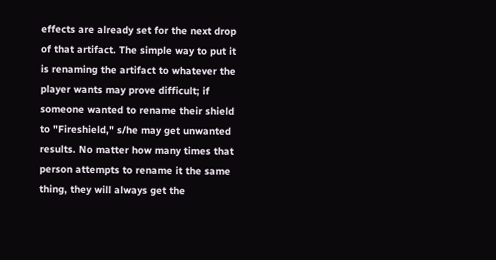effects are already set for the next drop of that artifact. The simple way to put it is renaming the artifact to whatever the player wants may prove difficult; if someone wanted to rename their shield to "Fireshield," s/he may get unwanted results. No matter how many times that person attempts to rename it the same thing, they will always get the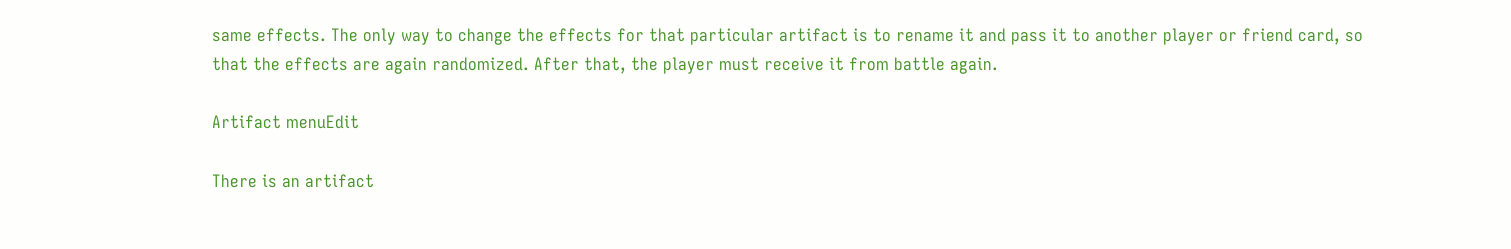same effects. The only way to change the effects for that particular artifact is to rename it and pass it to another player or friend card, so that the effects are again randomized. After that, the player must receive it from battle again.

Artifact menuEdit

There is an artifact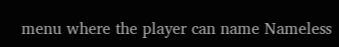menu where the player can name Nameless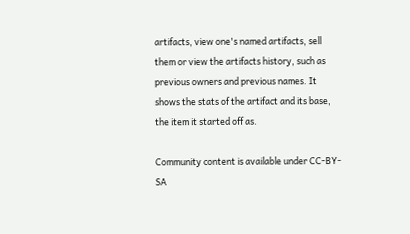artifacts, view one's named artifacts, sell them or view the artifacts history, such as previous owners and previous names. It shows the stats of the artifact and its base, the item it started off as.

Community content is available under CC-BY-SA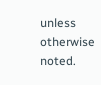unless otherwise noted.